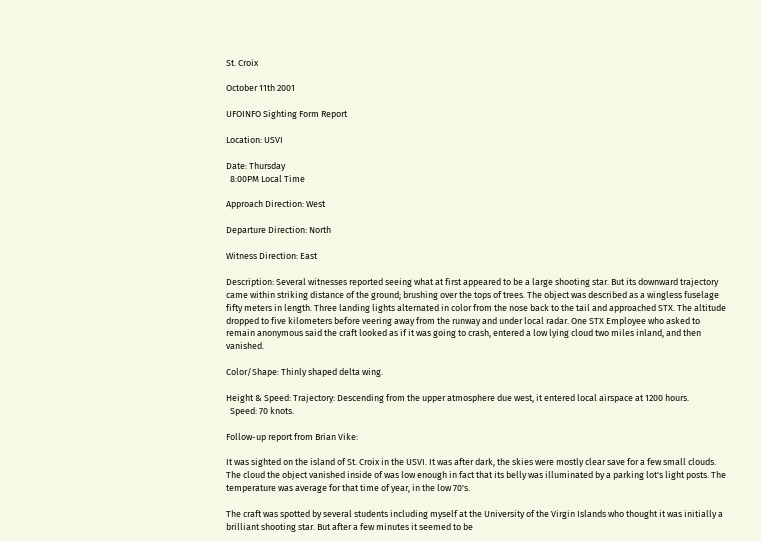St. Croix

October 11th 2001

UFOINFO Sighting Form Report

Location: USVI

Date: Thursday
  8:00PM Local Time

Approach Direction: West

Departure Direction: North

Witness Direction: East

Description: Several witnesses reported seeing what at first appeared to be a large shooting star. But its downward trajectory came within striking distance of the ground; brushing over the tops of trees. The object was described as a wingless fuselage fifty meters in length. Three landing lights alternated in color from the nose back to the tail and approached STX. The altitude dropped to five kilometers before veering away from the runway and under local radar. One STX Employee who asked to remain anonymous said the craft looked as if it was going to crash, entered a low lying cloud two miles inland, and then vanished.

Color/Shape: Thinly shaped delta wing.

Height & Speed: Trajectory: Descending from the upper atmosphere due west, it entered local airspace at 1200 hours.
  Speed: 70 knots.

Follow-up report from Brian Vike:

It was sighted on the island of St. Croix in the USVI. It was after dark, the skies were mostly clear save for a few small clouds. The cloud the object vanished inside of was low enough in fact that its belly was illuminated by a parking lot's light posts. The temperature was average for that time of year, in the low 70's.

The craft was spotted by several students including myself at the University of the Virgin Islands who thought it was initially a brilliant shooting star. But after a few minutes it seemed to be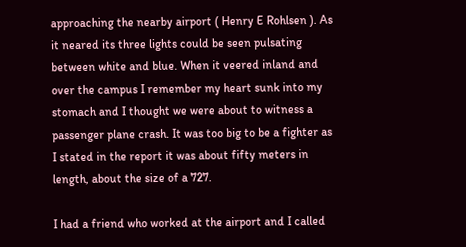approaching the nearby airport ( Henry E Rohlsen ). As it neared its three lights could be seen pulsating between white and blue. When it veered inland and over the campus I remember my heart sunk into my stomach and I thought we were about to witness a passenger plane crash. It was too big to be a fighter as I stated in the report it was about fifty meters in length, about the size of a 727.

I had a friend who worked at the airport and I called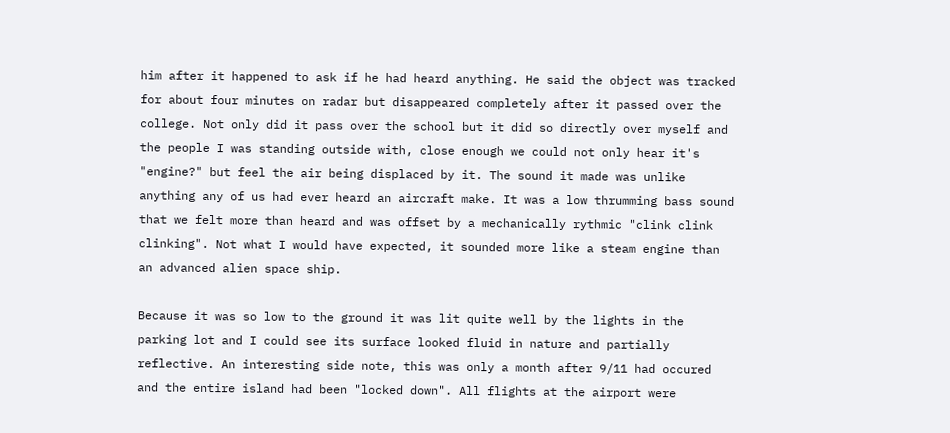him after it happened to ask if he had heard anything. He said the object was tracked for about four minutes on radar but disappeared completely after it passed over the college. Not only did it pass over the school but it did so directly over myself and the people I was standing outside with, close enough we could not only hear it's "engine?" but feel the air being displaced by it. The sound it made was unlike anything any of us had ever heard an aircraft make. It was a low thrumming bass sound that we felt more than heard and was offset by a mechanically rythmic "clink clink clinking". Not what I would have expected, it sounded more like a steam engine than an advanced alien space ship.

Because it was so low to the ground it was lit quite well by the lights in the parking lot and I could see its surface looked fluid in nature and partially reflective. An interesting side note, this was only a month after 9/11 had occured and the entire island had been "locked down". All flights at the airport were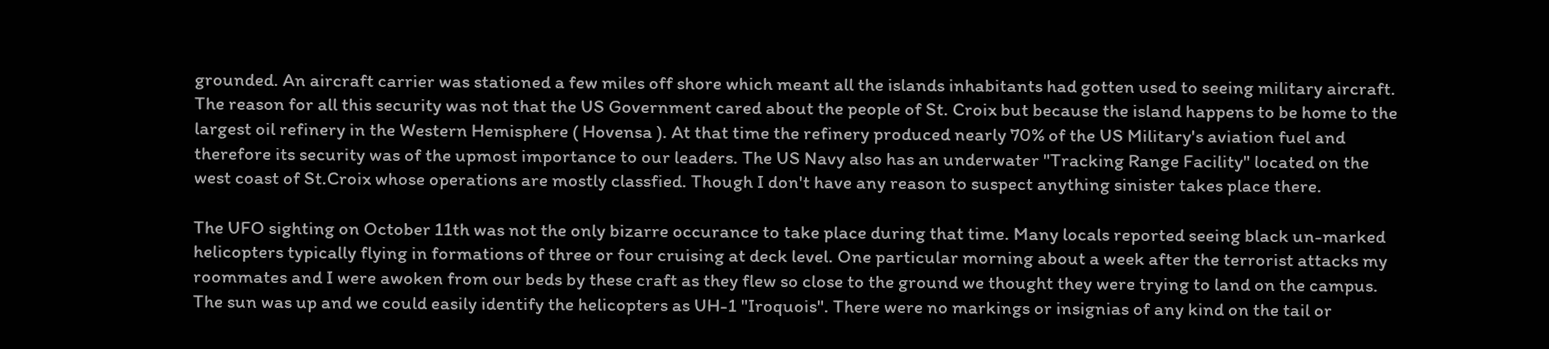grounded. An aircraft carrier was stationed a few miles off shore which meant all the islands inhabitants had gotten used to seeing military aircraft. The reason for all this security was not that the US Government cared about the people of St. Croix but because the island happens to be home to the largest oil refinery in the Western Hemisphere ( Hovensa ). At that time the refinery produced nearly 70% of the US Military's aviation fuel and therefore its security was of the upmost importance to our leaders. The US Navy also has an underwater "Tracking Range Facility" located on the west coast of St.Croix whose operations are mostly classfied. Though I don't have any reason to suspect anything sinister takes place there.

The UFO sighting on October 11th was not the only bizarre occurance to take place during that time. Many locals reported seeing black un-marked helicopters typically flying in formations of three or four cruising at deck level. One particular morning about a week after the terrorist attacks my roommates and I were awoken from our beds by these craft as they flew so close to the ground we thought they were trying to land on the campus. The sun was up and we could easily identify the helicopters as UH-1 "Iroquois". There were no markings or insignias of any kind on the tail or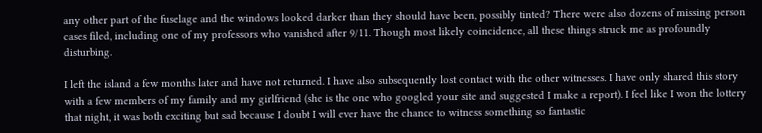any other part of the fuselage and the windows looked darker than they should have been, possibly tinted? There were also dozens of missing person cases filed, including one of my professors who vanished after 9/11. Though most likely coincidence, all these things struck me as profoundly disturbing.

I left the island a few months later and have not returned. I have also subsequently lost contact with the other witnesses. I have only shared this story with a few members of my family and my girlfriend (she is the one who googled your site and suggested I make a report). I feel like I won the lottery that night, it was both exciting but sad because I doubt I will ever have the chance to witness something so fantastic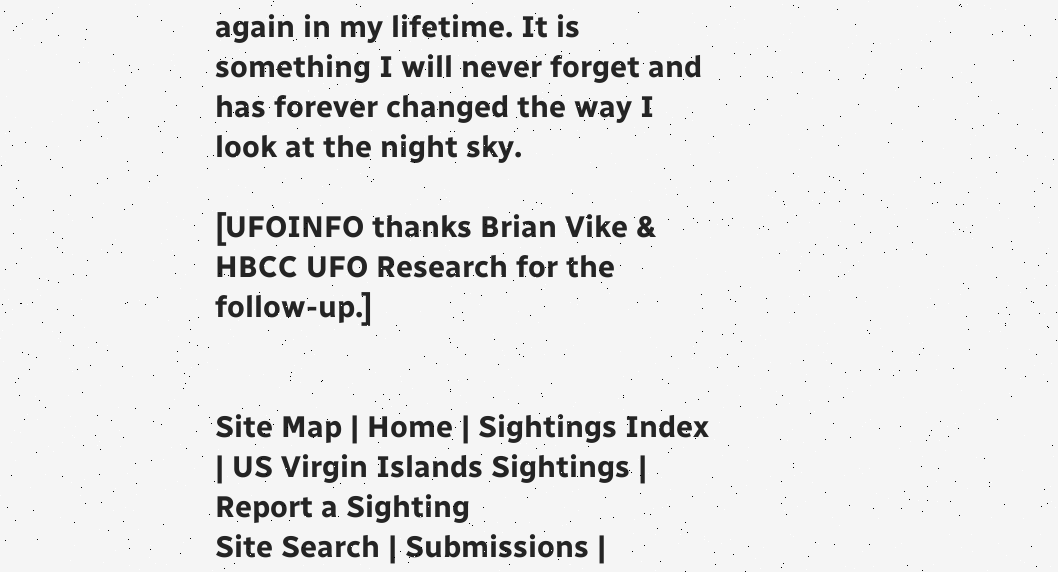again in my lifetime. It is something I will never forget and has forever changed the way I look at the night sky.

[UFOINFO thanks Brian Vike & HBCC UFO Research for the follow-up.]


Site Map | Home | Sightings Index | US Virgin Islands Sightings | Report a Sighting
Site Search | Submissions |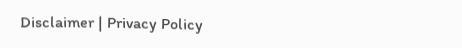Disclaimer | Privacy Policy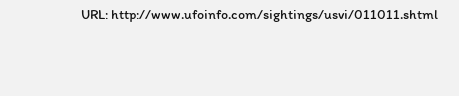URL: http://www.ufoinfo.com/sightings/usvi/011011.shtml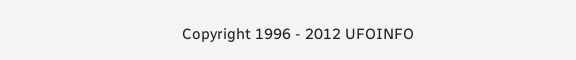Copyright 1996 - 2012 UFOINFO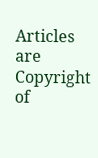Articles are Copyright of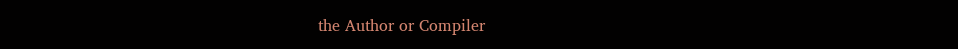the Author or Compiler